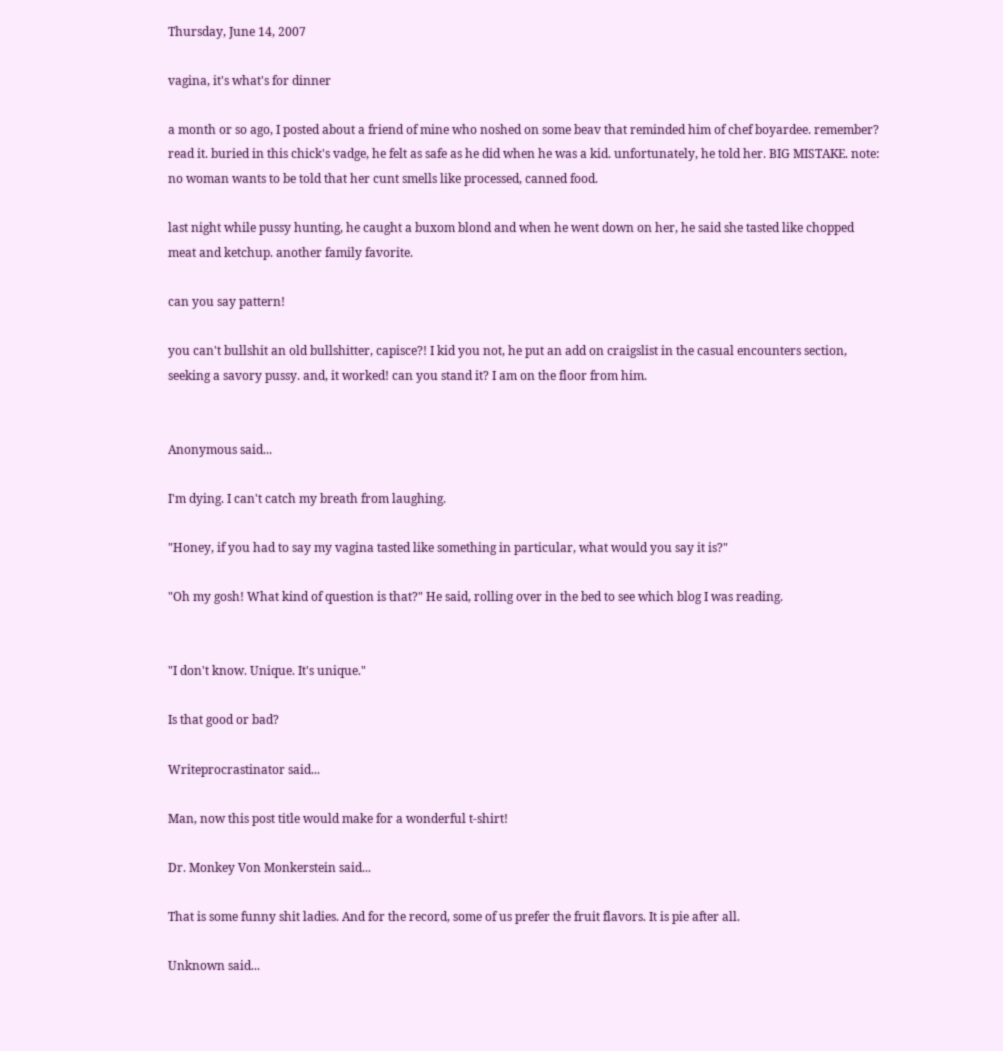Thursday, June 14, 2007

vagina, it's what's for dinner

a month or so ago, I posted about a friend of mine who noshed on some beav that reminded him of chef boyardee. remember? read it. buried in this chick's vadge, he felt as safe as he did when he was a kid. unfortunately, he told her. BIG MISTAKE. note: no woman wants to be told that her cunt smells like processed, canned food.

last night while pussy hunting, he caught a buxom blond and when he went down on her, he said she tasted like chopped meat and ketchup. another family favorite.

can you say pattern!

you can't bullshit an old bullshitter, capisce?! I kid you not, he put an add on craigslist in the casual encounters section, seeking a savory pussy. and, it worked! can you stand it? I am on the floor from him.


Anonymous said...

I'm dying. I can't catch my breath from laughing.

"Honey, if you had to say my vagina tasted like something in particular, what would you say it is?"

"Oh my gosh! What kind of question is that?" He said, rolling over in the bed to see which blog I was reading.


"I don't know. Unique. It's unique."

Is that good or bad?

Writeprocrastinator said...

Man, now this post title would make for a wonderful t-shirt!

Dr. Monkey Von Monkerstein said...

That is some funny shit ladies. And for the record, some of us prefer the fruit flavors. It is pie after all.

Unknown said...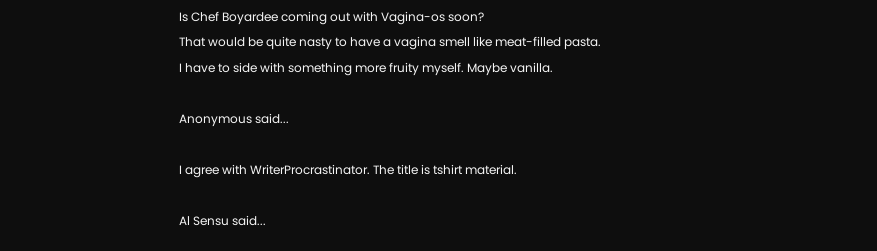Is Chef Boyardee coming out with Vagina-os soon?
That would be quite nasty to have a vagina smell like meat-filled pasta.
I have to side with something more fruity myself. Maybe vanilla.

Anonymous said...

I agree with WriterProcrastinator. The title is tshirt material.

Al Sensu said...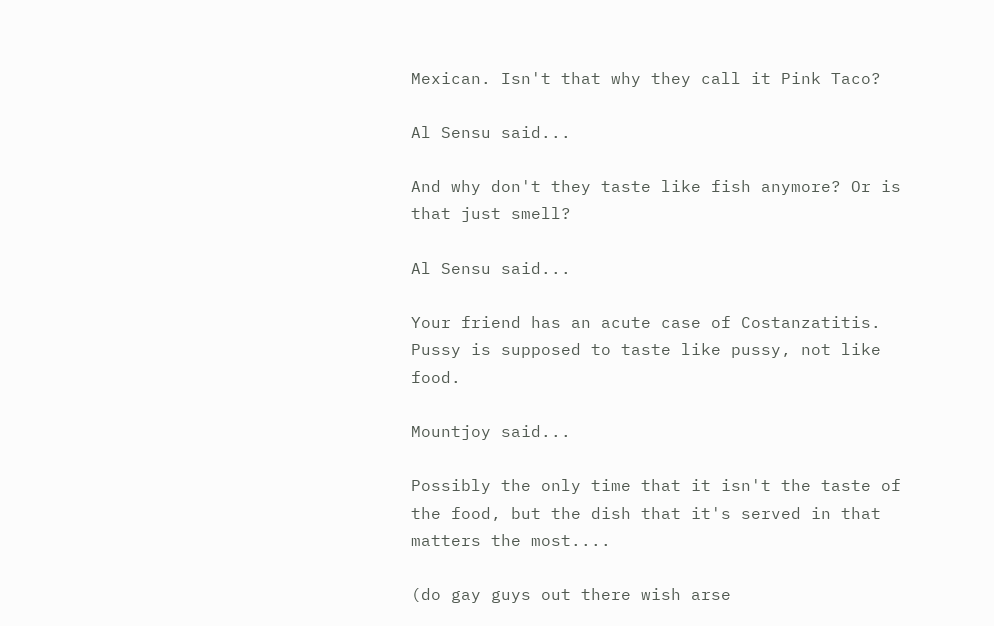Mexican. Isn't that why they call it Pink Taco?

Al Sensu said...

And why don't they taste like fish anymore? Or is that just smell?

Al Sensu said...

Your friend has an acute case of Costanzatitis. Pussy is supposed to taste like pussy, not like food.

Mountjoy said...

Possibly the only time that it isn't the taste of the food, but the dish that it's served in that matters the most....

(do gay guys out there wish arse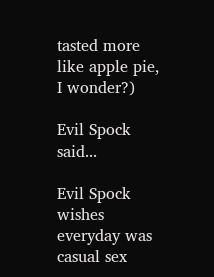tasted more like apple pie, I wonder?)

Evil Spock said...

Evil Spock wishes everyday was casual sex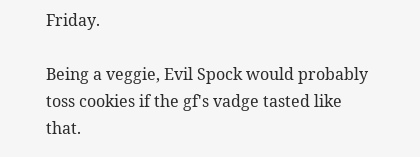Friday.

Being a veggie, Evil Spock would probably toss cookies if the gf's vadge tasted like that.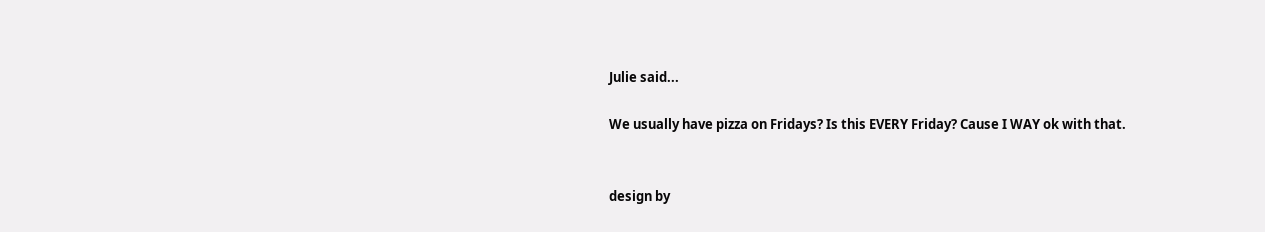Julie said...

We usually have pizza on Fridays? Is this EVERY Friday? Cause I WAY ok with that.


design by